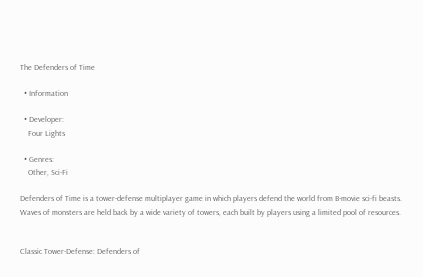The Defenders of Time

  • Information

  • Developer:
    Four Lights

  • Genres:
    Other, Sci-Fi

Defenders of Time is a tower-defense multiplayer game in which players defend the world from B-movie sci-fi beasts. Waves of monsters are held back by a wide variety of towers, each built by players using a limited pool of resources.


Classic Tower-Defense: Defenders of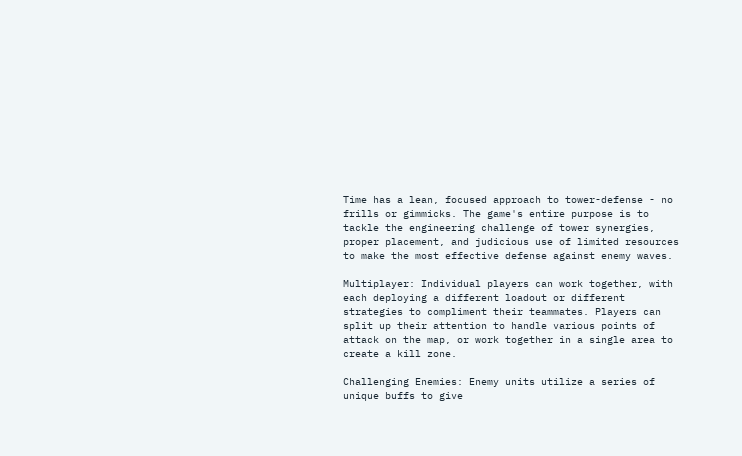Time has a lean, focused approach to tower-defense - no frills or gimmicks. The game's entire purpose is to tackle the engineering challenge of tower synergies, proper placement, and judicious use of limited resources to make the most effective defense against enemy waves.

Multiplayer: Individual players can work together, with each deploying a different loadout or different strategies to compliment their teammates. Players can split up their attention to handle various points of attack on the map, or work together in a single area to create a kill zone.

Challenging Enemies: Enemy units utilize a series of unique buffs to give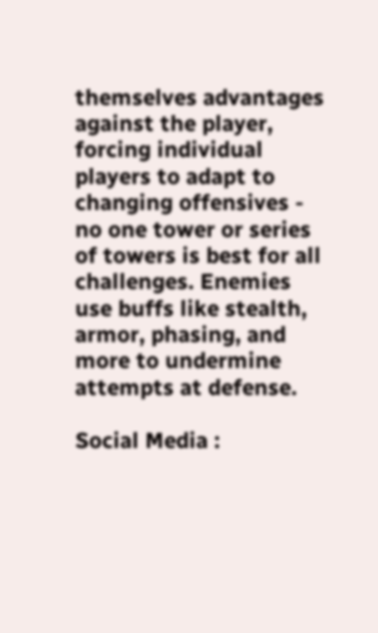themselves advantages against the player, forcing individual players to adapt to changing offensives - no one tower or series of towers is best for all challenges. Enemies use buffs like stealth, armor, phasing, and more to undermine attempts at defense.

Social Media :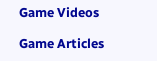Game Videos

Game Articles